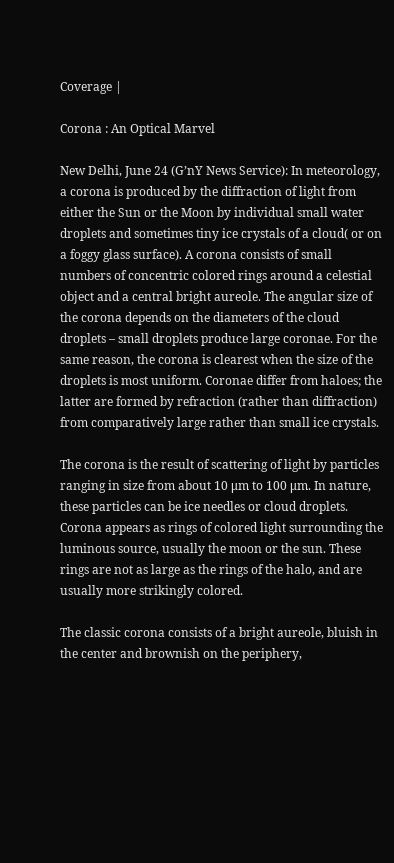Coverage |

Corona : An Optical Marvel

New Delhi, June 24 (G’nY News Service): In meteorology, a corona is produced by the diffraction of light from either the Sun or the Moon by individual small water droplets and sometimes tiny ice crystals of a cloud( or on a foggy glass surface). A corona consists of small numbers of concentric colored rings around a celestial object and a central bright aureole. The angular size of the corona depends on the diameters of the cloud droplets – small droplets produce large coronae. For the same reason, the corona is clearest when the size of the droplets is most uniform. Coronae differ from haloes; the latter are formed by refraction (rather than diffraction) from comparatively large rather than small ice crystals.

The corona is the result of scattering of light by particles ranging in size from about 10 μm to 100 μm. In nature, these particles can be ice needles or cloud droplets. Corona appears as rings of colored light surrounding the luminous source, usually the moon or the sun. These rings are not as large as the rings of the halo, and are usually more strikingly colored.

The classic corona consists of a bright aureole, bluish in the center and brownish on the periphery,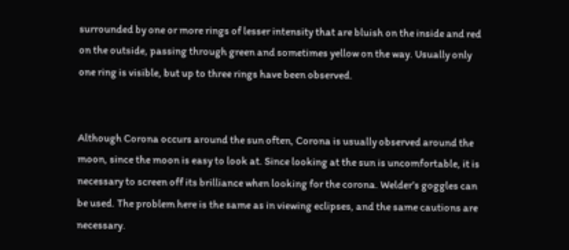surrounded by one or more rings of lesser intensity that are bluish on the inside and red on the outside, passing through green and sometimes yellow on the way. Usually only one ring is visible, but up to three rings have been observed.


Although Corona occurs around the sun often, Corona is usually observed around the moon, since the moon is easy to look at. Since looking at the sun is uncomfortable, it is necessary to screen off its brilliance when looking for the corona. Welder’s goggles can be used. The problem here is the same as in viewing eclipses, and the same cautions are necessary.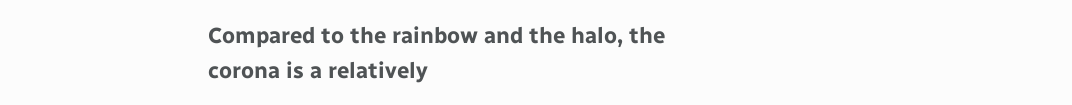Compared to the rainbow and the halo, the corona is a relatively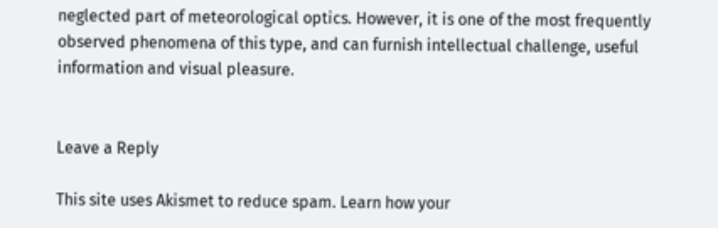neglected part of meteorological optics. However, it is one of the most frequently observed phenomena of this type, and can furnish intellectual challenge, useful information and visual pleasure.


Leave a Reply

This site uses Akismet to reduce spam. Learn how your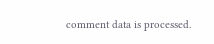comment data is processed.